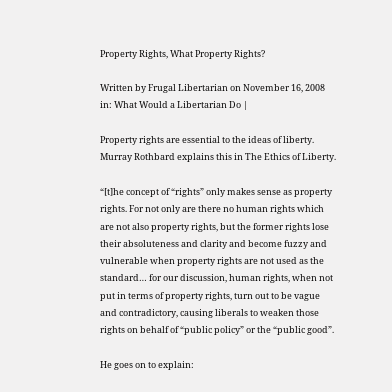Property Rights, What Property Rights?

Written by Frugal Libertarian on November 16, 2008 in: What Would a Libertarian Do |

Property rights are essential to the ideas of liberty.  Murray Rothbard explains this in The Ethics of Liberty.

“[t]he concept of “rights” only makes sense as property rights. For not only are there no human rights which are not also property rights, but the former rights lose their absoluteness and clarity and become fuzzy and vulnerable when property rights are not used as the standard… for our discussion, human rights, when not put in terms of property rights, turn out to be vague and contradictory, causing liberals to weaken those rights on behalf of “public policy” or the “public good”.

He goes on to explain: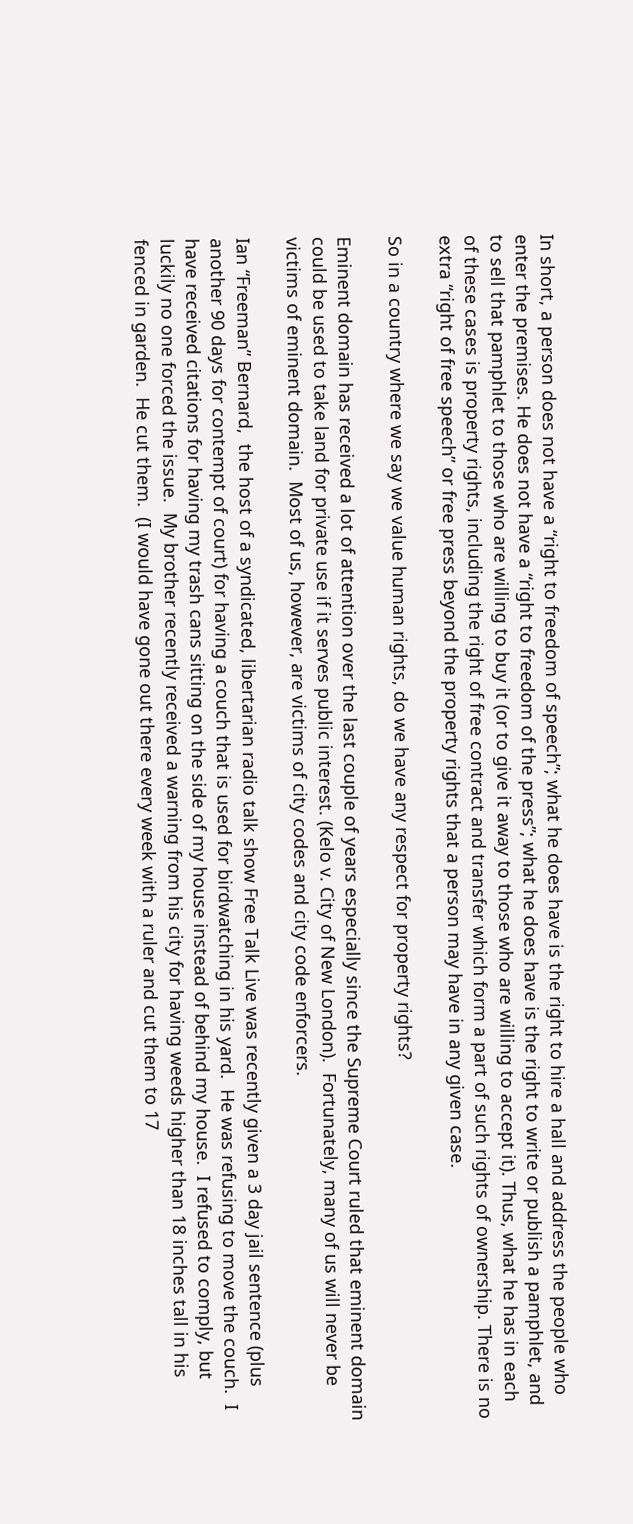In short, a person does not have a “right to freedom of speech”; what he does have is the right to hire a hall and address the people who enter the premises. He does not have a “right to freedom of the press”; what he does have is the right to write or publish a pamphlet, and to sell that pamphlet to those who are willing to buy it (or to give it away to those who are willing to accept it). Thus, what he has in each of these cases is property rights, including the right of free contract and transfer which form a part of such rights of ownership. There is no extra “right of free speech” or free press beyond the property rights that a person may have in any given case.

So in a country where we say we value human rights, do we have any respect for property rights?

Eminent domain has received a lot of attention over the last couple of years especially since the Supreme Court ruled that eminent domain could be used to take land for private use if it serves public interest. (Kelo v. City of New London).  Fortunately, many of us will never be victims of eminent domain.  Most of us, however, are victims of city codes and city code enforcers.

Ian “Freeman” Bernard,  the host of a syndicated, libertarian radio talk show Free Talk Live was recently given a 3 day jail sentence (plus another 90 days for contempt of court) for having a couch that is used for birdwatching in his yard.  He was refusing to move the couch.  I have received citations for having my trash cans sitting on the side of my house instead of behind my house.  I refused to comply, but luckily no one forced the issue.  My brother recently received a warning from his city for having weeds higher than 18 inches tall in his fenced in garden.  He cut them.  (I would have gone out there every week with a ruler and cut them to 17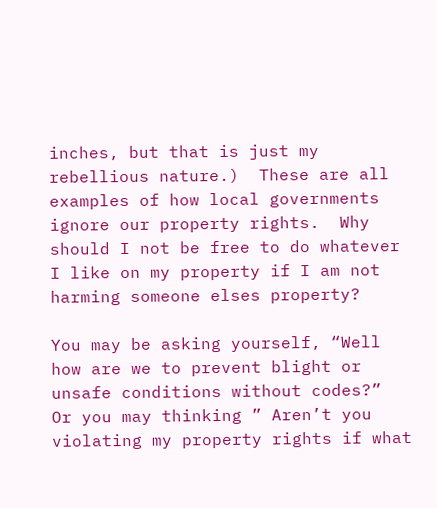inches, but that is just my rebellious nature.)  These are all examples of how local governments ignore our property rights.  Why should I not be free to do whatever I like on my property if I am not harming someone elses property?

You may be asking yourself, “Well how are we to prevent blight or unsafe conditions without codes?”  Or you may thinking ” Aren’t you violating my property rights if what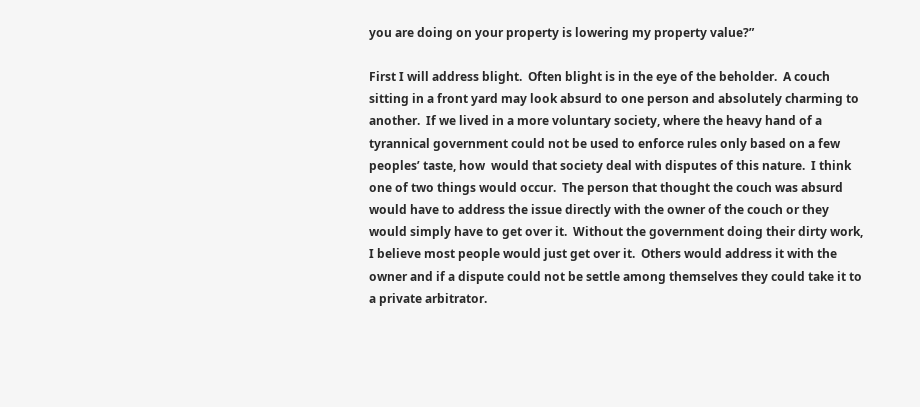you are doing on your property is lowering my property value?”

First I will address blight.  Often blight is in the eye of the beholder.  A couch sitting in a front yard may look absurd to one person and absolutely charming to another.  If we lived in a more voluntary society, where the heavy hand of a tyrannical government could not be used to enforce rules only based on a few peoples’ taste, how  would that society deal with disputes of this nature.  I think one of two things would occur.  The person that thought the couch was absurd would have to address the issue directly with the owner of the couch or they would simply have to get over it.  Without the government doing their dirty work, I believe most people would just get over it.  Others would address it with the owner and if a dispute could not be settle among themselves they could take it to a private arbitrator.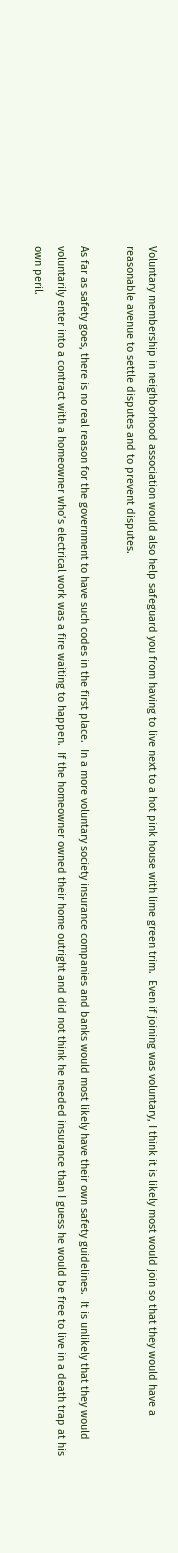Voluntary membership in neighborhood association would also help safeguard you from having to live next to a hot pink house with lime green trim.  Even if joining was voluntary, I think it is likely most would join so that they would have a reasonable avenue to settle disputes and to prevent disputes.

As far as safety goes, there is no real reason for the government to have such codes in the first place.  In a more voluntary society insurance companies and banks would most likely have their own safety guidelines.  It is unlikely that they would voluntarily enter into a contract with a homeowner who’s electrical work was a fire waiting to happen.  If the homeowner owned their home outright and did not think he needed insurance than I guess he would be free to live in a death trap at his own peril.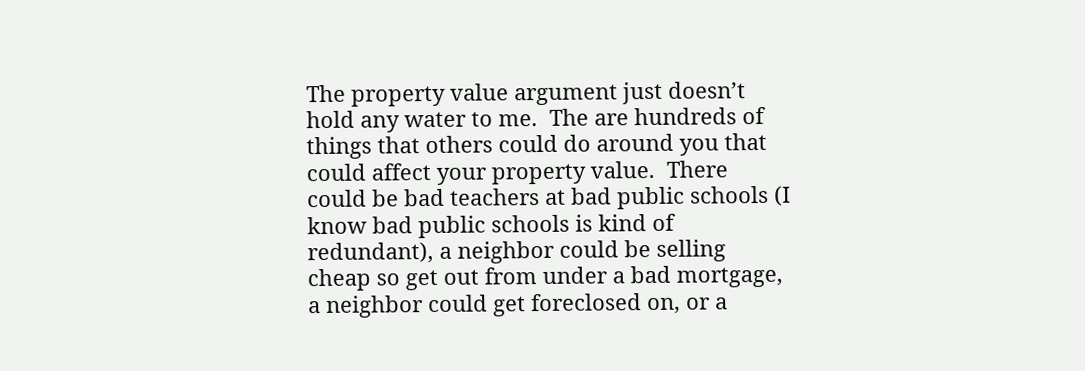The property value argument just doesn’t hold any water to me.  The are hundreds of things that others could do around you that could affect your property value.  There could be bad teachers at bad public schools (I know bad public schools is kind of redundant), a neighbor could be selling cheap so get out from under a bad mortgage, a neighbor could get foreclosed on, or a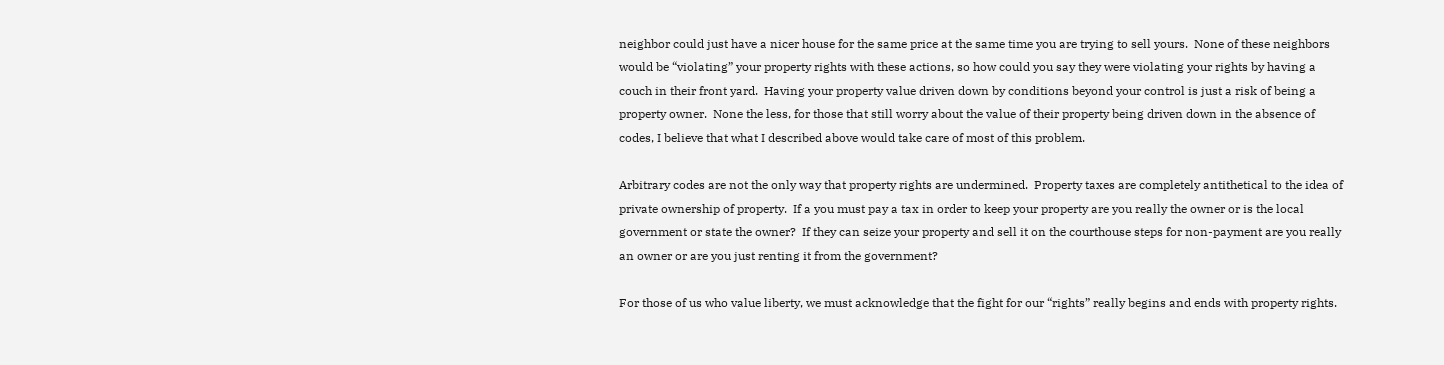neighbor could just have a nicer house for the same price at the same time you are trying to sell yours.  None of these neighbors would be “violating” your property rights with these actions, so how could you say they were violating your rights by having a couch in their front yard.  Having your property value driven down by conditions beyond your control is just a risk of being a property owner.  None the less, for those that still worry about the value of their property being driven down in the absence of codes, I believe that what I described above would take care of most of this problem.

Arbitrary codes are not the only way that property rights are undermined.  Property taxes are completely antithetical to the idea of private ownership of property.  If a you must pay a tax in order to keep your property are you really the owner or is the local government or state the owner?  If they can seize your property and sell it on the courthouse steps for non-payment are you really an owner or are you just renting it from the government?

For those of us who value liberty, we must acknowledge that the fight for our “rights” really begins and ends with property rights.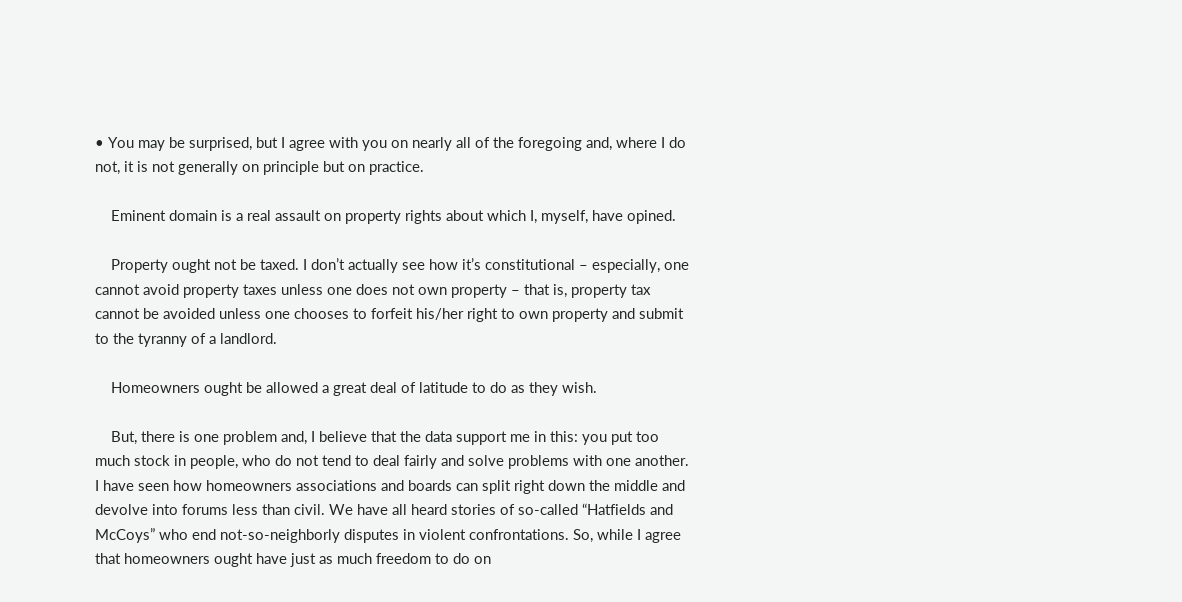• You may be surprised, but I agree with you on nearly all of the foregoing and, where I do not, it is not generally on principle but on practice.

    Eminent domain is a real assault on property rights about which I, myself, have opined.

    Property ought not be taxed. I don’t actually see how it’s constitutional – especially, one cannot avoid property taxes unless one does not own property – that is, property tax cannot be avoided unless one chooses to forfeit his/her right to own property and submit to the tyranny of a landlord.

    Homeowners ought be allowed a great deal of latitude to do as they wish.

    But, there is one problem and, I believe that the data support me in this: you put too much stock in people, who do not tend to deal fairly and solve problems with one another. I have seen how homeowners associations and boards can split right down the middle and devolve into forums less than civil. We have all heard stories of so-called “Hatfields and McCoys” who end not-so-neighborly disputes in violent confrontations. So, while I agree that homeowners ought have just as much freedom to do on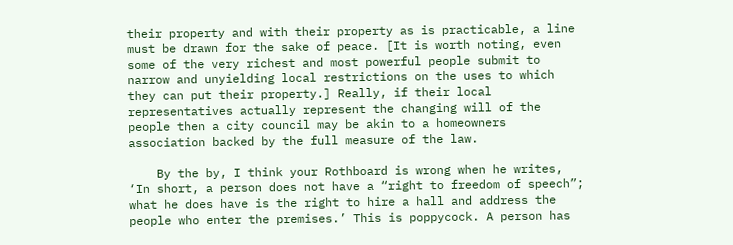their property and with their property as is practicable, a line must be drawn for the sake of peace. [It is worth noting, even some of the very richest and most powerful people submit to narrow and unyielding local restrictions on the uses to which they can put their property.] Really, if their local representatives actually represent the changing will of the people then a city council may be akin to a homeowners association backed by the full measure of the law.

    By the by, I think your Rothboard is wrong when he writes, ‘In short, a person does not have a “right to freedom of speech”; what he does have is the right to hire a hall and address the people who enter the premises.’ This is poppycock. A person has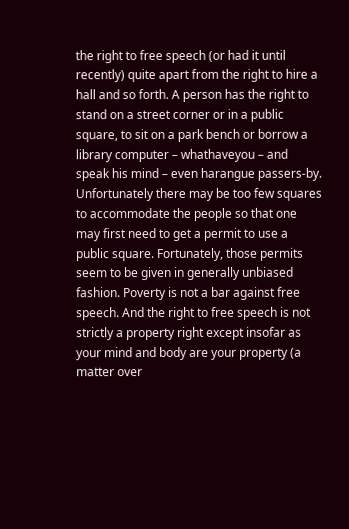the right to free speech (or had it until recently) quite apart from the right to hire a hall and so forth. A person has the right to stand on a street corner or in a public square, to sit on a park bench or borrow a library computer – whathaveyou – and speak his mind – even harangue passers-by. Unfortunately there may be too few squares to accommodate the people so that one may first need to get a permit to use a public square. Fortunately, those permits seem to be given in generally unbiased fashion. Poverty is not a bar against free speech. And the right to free speech is not strictly a property right except insofar as your mind and body are your property (a matter over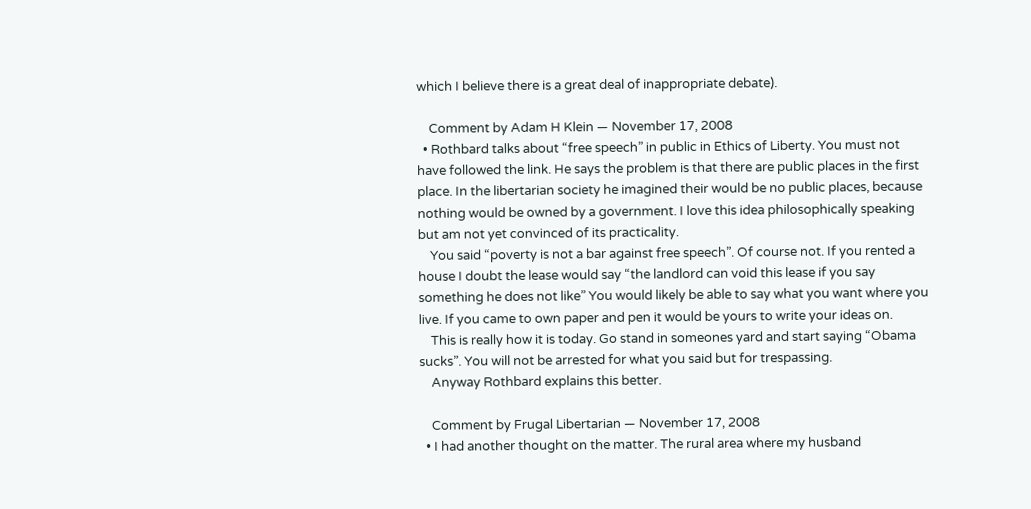which I believe there is a great deal of inappropriate debate).

    Comment by Adam H Klein — November 17, 2008
  • Rothbard talks about “free speech” in public in Ethics of Liberty. You must not have followed the link. He says the problem is that there are public places in the first place. In the libertarian society he imagined their would be no public places, because nothing would be owned by a government. I love this idea philosophically speaking but am not yet convinced of its practicality.
    You said “poverty is not a bar against free speech”. Of course not. If you rented a house I doubt the lease would say “the landlord can void this lease if you say something he does not like” You would likely be able to say what you want where you live. If you came to own paper and pen it would be yours to write your ideas on.
    This is really how it is today. Go stand in someones yard and start saying “Obama sucks”. You will not be arrested for what you said but for trespassing.
    Anyway Rothbard explains this better.

    Comment by Frugal Libertarian — November 17, 2008
  • I had another thought on the matter. The rural area where my husband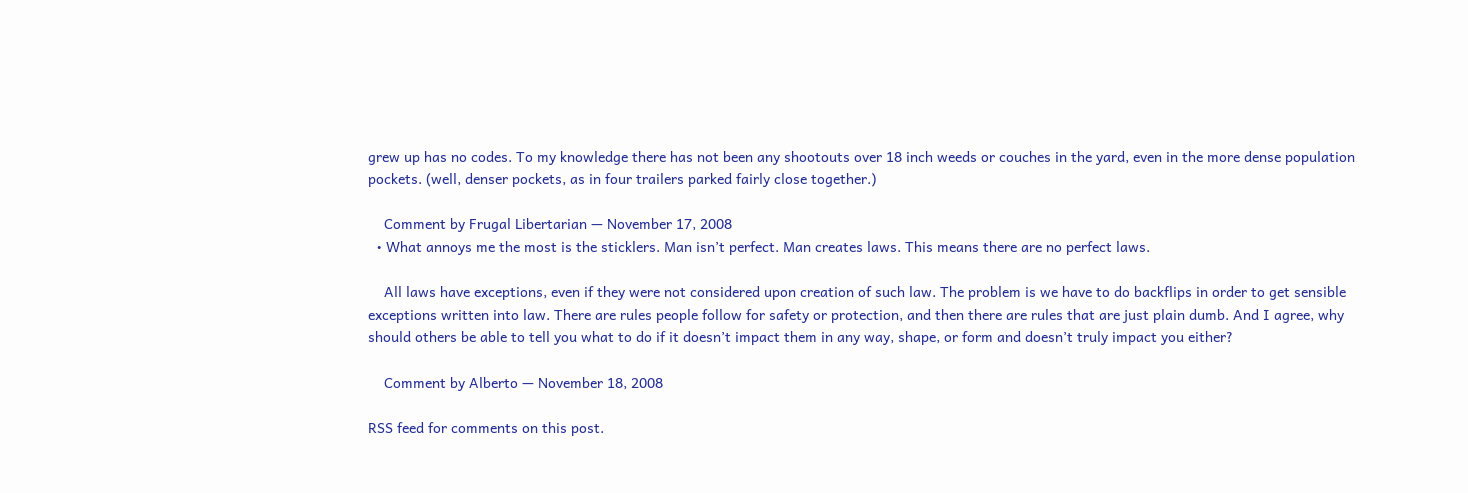grew up has no codes. To my knowledge there has not been any shootouts over 18 inch weeds or couches in the yard, even in the more dense population pockets. (well, denser pockets, as in four trailers parked fairly close together.)

    Comment by Frugal Libertarian — November 17, 2008
  • What annoys me the most is the sticklers. Man isn’t perfect. Man creates laws. This means there are no perfect laws.

    All laws have exceptions, even if they were not considered upon creation of such law. The problem is we have to do backflips in order to get sensible exceptions written into law. There are rules people follow for safety or protection, and then there are rules that are just plain dumb. And I agree, why should others be able to tell you what to do if it doesn’t impact them in any way, shape, or form and doesn’t truly impact you either?

    Comment by Alberto — November 18, 2008

RSS feed for comments on this post.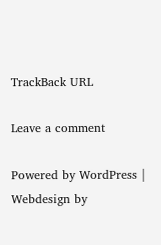TrackBack URL

Leave a comment

Powered by WordPress | Webdesign by